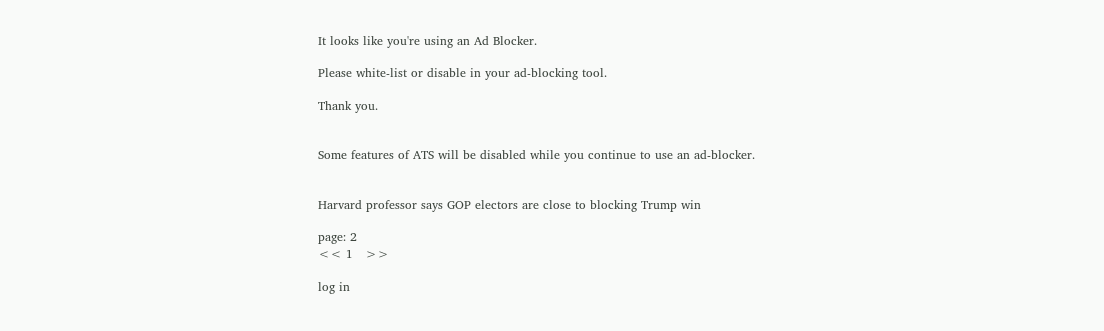It looks like you're using an Ad Blocker.

Please white-list or disable in your ad-blocking tool.

Thank you.


Some features of ATS will be disabled while you continue to use an ad-blocker.


Harvard professor says GOP electors are close to blocking Trump win

page: 2
<< 1   >>

log in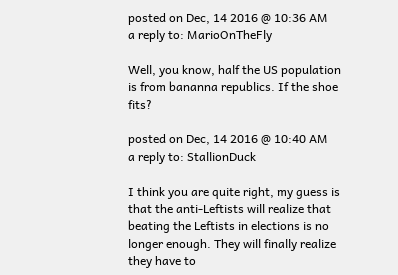posted on Dec, 14 2016 @ 10:36 AM
a reply to: MarioOnTheFly

Well, you know, half the US population is from bananna republics. If the shoe fits?

posted on Dec, 14 2016 @ 10:40 AM
a reply to: StallionDuck

I think you are quite right, my guess is that the anti-Leftists will realize that beating the Leftists in elections is no longer enough. They will finally realize they have to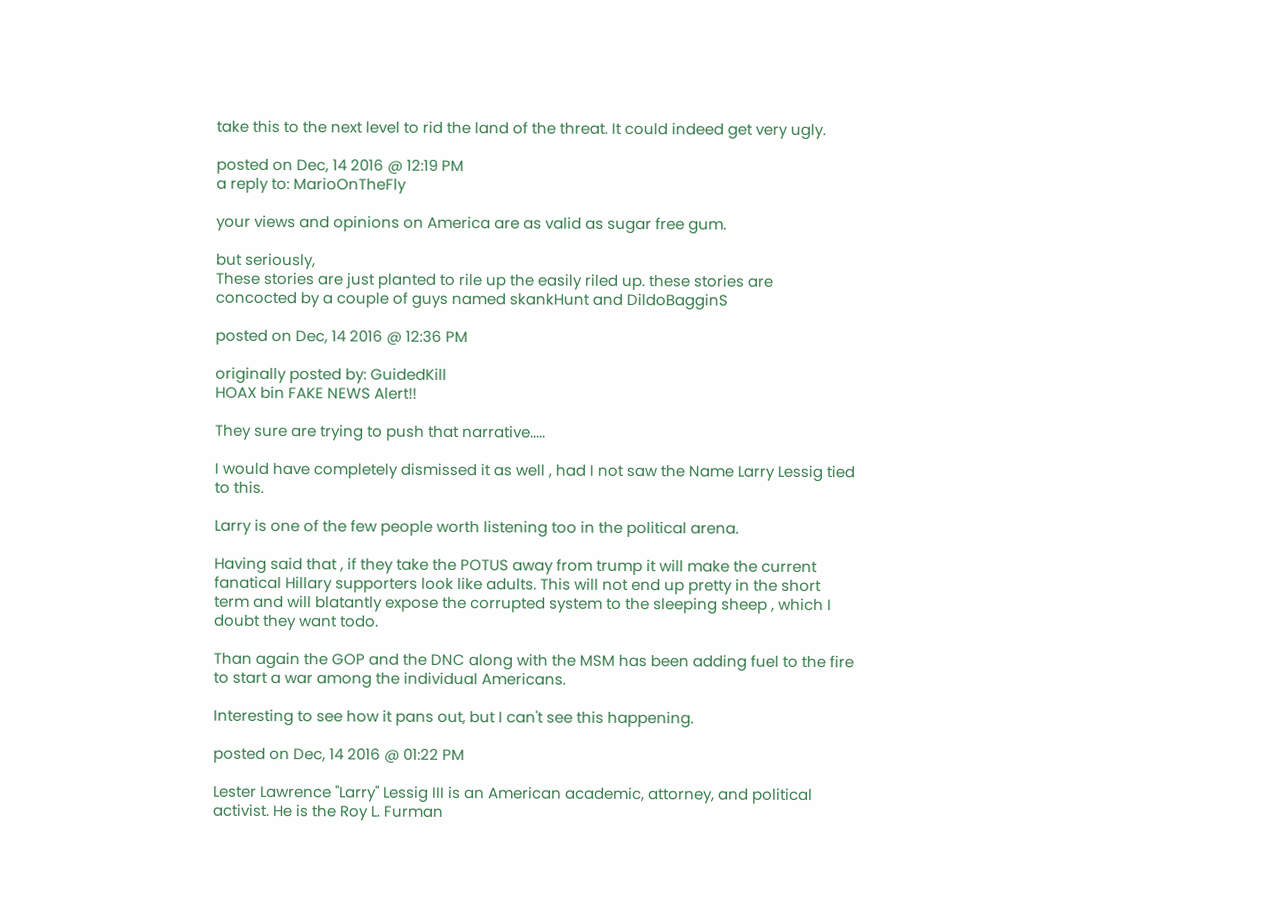take this to the next level to rid the land of the threat. It could indeed get very ugly.

posted on Dec, 14 2016 @ 12:19 PM
a reply to: MarioOnTheFly

your views and opinions on America are as valid as sugar free gum.

but seriously,
These stories are just planted to rile up the easily riled up. these stories are concocted by a couple of guys named skankHunt and DildoBagginS

posted on Dec, 14 2016 @ 12:36 PM

originally posted by: GuidedKill
HOAX bin FAKE NEWS Alert!!

They sure are trying to push that narrative.....

I would have completely dismissed it as well , had I not saw the Name Larry Lessig tied to this.

Larry is one of the few people worth listening too in the political arena.

Having said that , if they take the POTUS away from trump it will make the current fanatical Hillary supporters look like adults. This will not end up pretty in the short term and will blatantly expose the corrupted system to the sleeping sheep , which I doubt they want todo.

Than again the GOP and the DNC along with the MSM has been adding fuel to the fire to start a war among the individual Americans.

Interesting to see how it pans out, but I can't see this happening.

posted on Dec, 14 2016 @ 01:22 PM

Lester Lawrence "Larry" Lessig III is an American academic, attorney, and political activist. He is the Roy L. Furman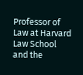Professor of Law at Harvard Law School and the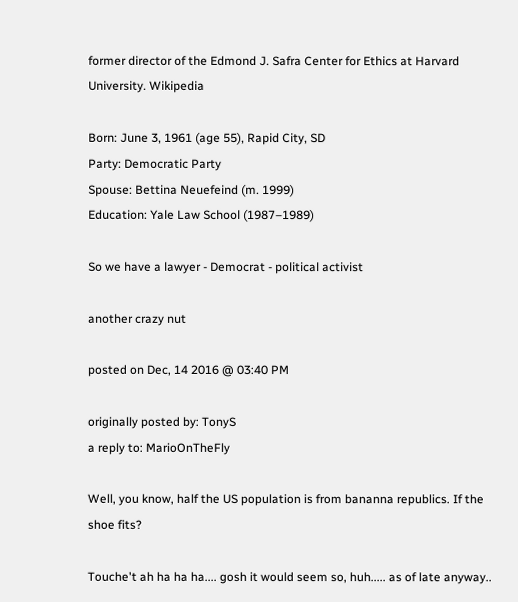former director of the Edmond J. Safra Center for Ethics at Harvard University. Wikipedia

Born: June 3, 1961 (age 55), Rapid City, SD
Party: Democratic Party
Spouse: Bettina Neuefeind (m. 1999)
Education: Yale Law School (1987–1989)

So we have a lawyer - Democrat - political activist

another crazy nut

posted on Dec, 14 2016 @ 03:40 PM

originally posted by: TonyS
a reply to: MarioOnTheFly

Well, you know, half the US population is from bananna republics. If the shoe fits?

Touche't ah ha ha ha.... gosh it would seem so, huh..... as of late anyway..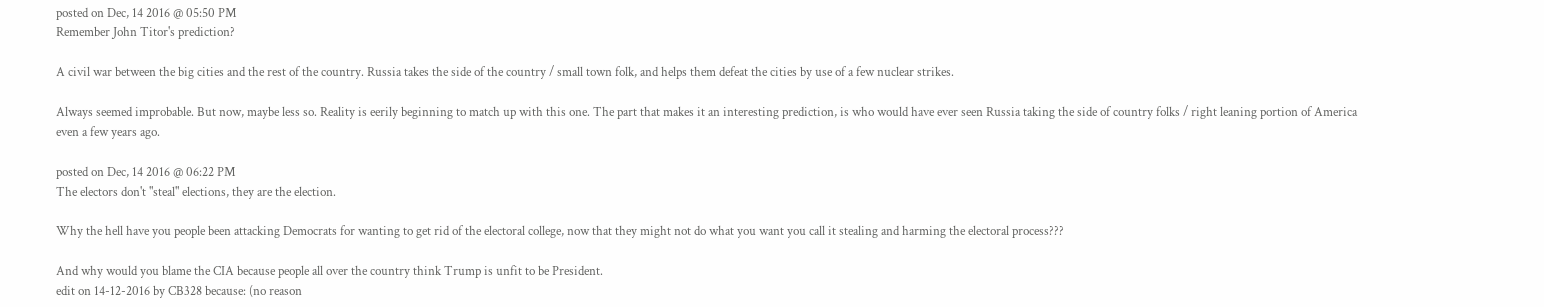posted on Dec, 14 2016 @ 05:50 PM
Remember John Titor's prediction?

A civil war between the big cities and the rest of the country. Russia takes the side of the country / small town folk, and helps them defeat the cities by use of a few nuclear strikes.

Always seemed improbable. But now, maybe less so. Reality is eerily beginning to match up with this one. The part that makes it an interesting prediction, is who would have ever seen Russia taking the side of country folks / right leaning portion of America even a few years ago.

posted on Dec, 14 2016 @ 06:22 PM
The electors don't "steal" elections, they are the election.

Why the hell have you people been attacking Democrats for wanting to get rid of the electoral college, now that they might not do what you want you call it stealing and harming the electoral process???

And why would you blame the CIA because people all over the country think Trump is unfit to be President.
edit on 14-12-2016 by CB328 because: (no reason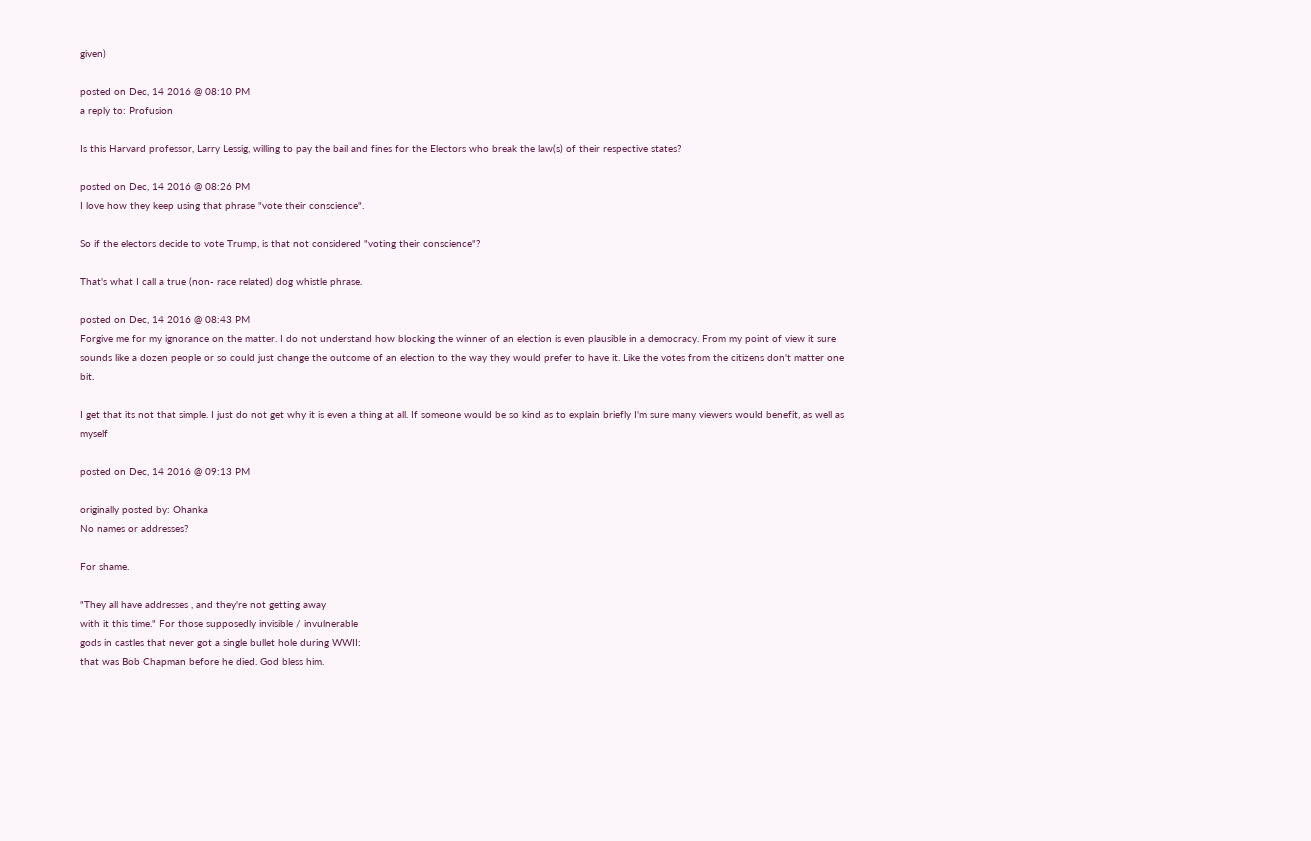given)

posted on Dec, 14 2016 @ 08:10 PM
a reply to: Profusion

Is this Harvard professor, Larry Lessig, willing to pay the bail and fines for the Electors who break the law(s) of their respective states?

posted on Dec, 14 2016 @ 08:26 PM
I love how they keep using that phrase "vote their conscience".

So if the electors decide to vote Trump, is that not considered "voting their conscience"?

That's what I call a true (non- race related) dog whistle phrase.

posted on Dec, 14 2016 @ 08:43 PM
Forgive me for my ignorance on the matter. I do not understand how blocking the winner of an election is even plausible in a democracy. From my point of view it sure sounds like a dozen people or so could just change the outcome of an election to the way they would prefer to have it. Like the votes from the citizens don't matter one bit.

I get that its not that simple. I just do not get why it is even a thing at all. If someone would be so kind as to explain briefly I'm sure many viewers would benefit, as well as myself

posted on Dec, 14 2016 @ 09:13 PM

originally posted by: Ohanka
No names or addresses?

For shame.

"They all have addresses , and they're not getting away
with it this time." For those supposedly invisible / invulnerable
gods in castles that never got a single bullet hole during WWII:
that was Bob Chapman before he died. God bless him.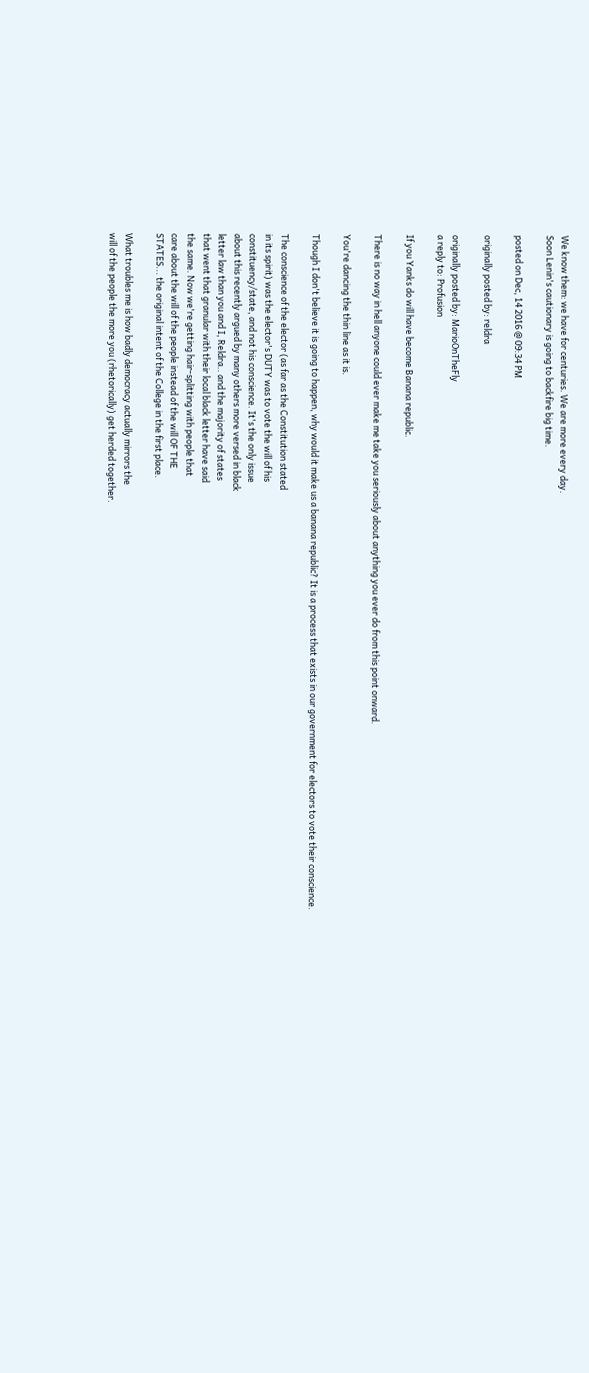We know them: we have for centuries. We are more every day.
Soon Lenin's cautionary is going to backfire big time.

posted on Dec, 14 2016 @ 09:34 PM

originally posted by: reldra

originally posted by: MarioOnTheFly
a reply to: Profusion

If you Yanks do will have become Banana republic.

There is no way in hell anyone could ever make me take you seriously about anything you ever do from this point onward.

You're dancing the thin line as it is.

Though I don't believe it is going to happen, why would it make us a banana republic? It is a process that exists in our government for electors to vote their conscience.

The conscience of the elector (as far as the Constitution stated
in its spirit) was the elector's DUTY was to vote the will of his
constituency/state, and not his conscience. It's the only issue
about this recently argued by many others more versed in black
letter law than you and I, Reldra.. and the majority of states
that went that granular with their local black letter have said
the same. Now we're getting hair-splitting with people that
care about the will of the people instead of the will OF THE
STATES... the original intent of the College in the first place.

What troubles me is how badly democracy actually mirrors the
will of the people the more you (rhetorically) get herded together.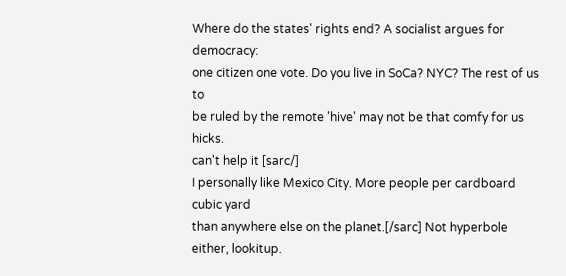Where do the states' rights end? A socialist argues for democracy:
one citizen one vote. Do you live in SoCa? NYC? The rest of us to
be ruled by the remote 'hive' may not be that comfy for us hicks.
can't help it [sarc/]
I personally like Mexico City. More people per cardboard cubic yard
than anywhere else on the planet.[/sarc] Not hyperbole either, lookitup.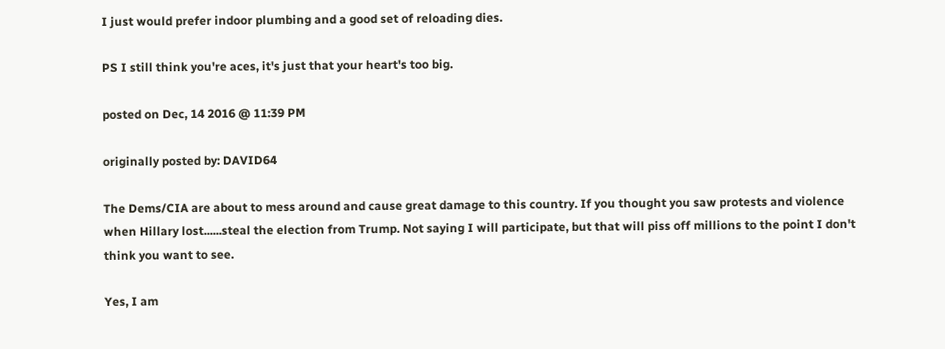I just would prefer indoor plumbing and a good set of reloading dies.

PS I still think you're aces, it's just that your heart's too big.

posted on Dec, 14 2016 @ 11:39 PM

originally posted by: DAVID64

The Dems/CIA are about to mess around and cause great damage to this country. If you thought you saw protests and violence when Hillary lost......steal the election from Trump. Not saying I will participate, but that will piss off millions to the point I don't think you want to see.

Yes, I am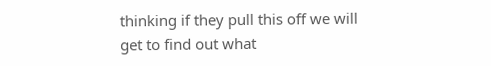thinking if they pull this off we will get to find out what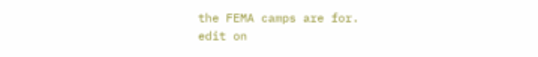the FEMA camps are for.
edit on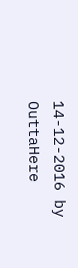14-12-2016 by OuttaHere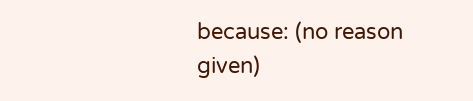because: (no reason given)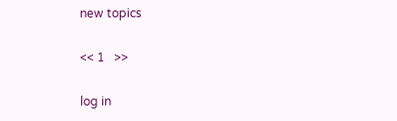new topics

<< 1   >>

log in